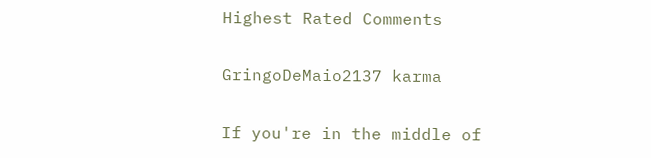Highest Rated Comments

GringoDeMaio2137 karma

If you're in the middle of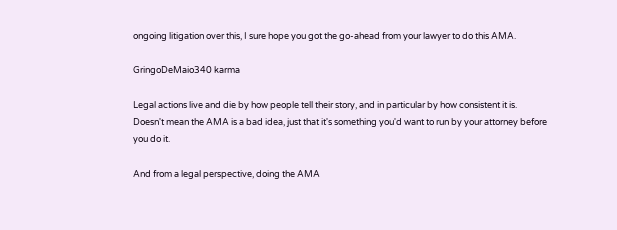ongoing litigation over this, I sure hope you got the go-ahead from your lawyer to do this AMA.

GringoDeMaio340 karma

Legal actions live and die by how people tell their story, and in particular by how consistent it is. Doesn't mean the AMA is a bad idea, just that it's something you'd want to run by your attorney before you do it.

And from a legal perspective, doing the AMA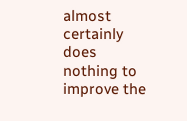almost certainly does nothing to improve the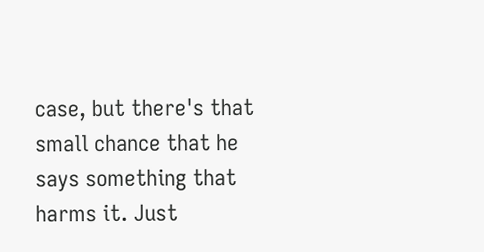case, but there's that small chance that he says something that harms it. Just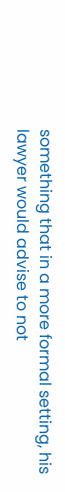something that in a more formal setting, his lawyer would advise to not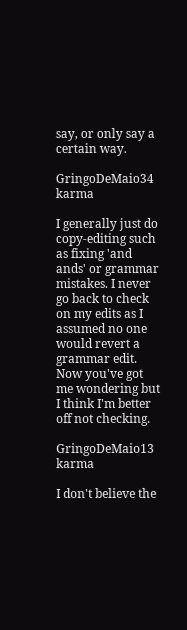say, or only say a certain way.

GringoDeMaio34 karma

I generally just do copy-editing such as fixing 'and ands' or grammar mistakes. I never go back to check on my edits as I assumed no one would revert a grammar edit. Now you've got me wondering but I think I'm better off not checking.

GringoDeMaio13 karma

I don't believe the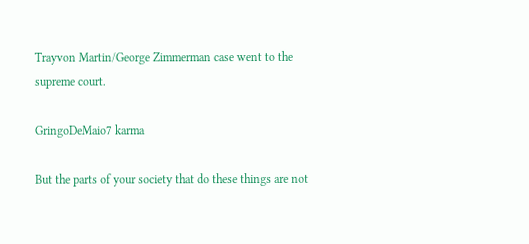Trayvon Martin/George Zimmerman case went to the supreme court.

GringoDeMaio7 karma

But the parts of your society that do these things are not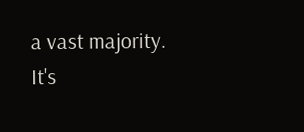a vast majority. It's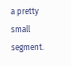a pretty small segment.